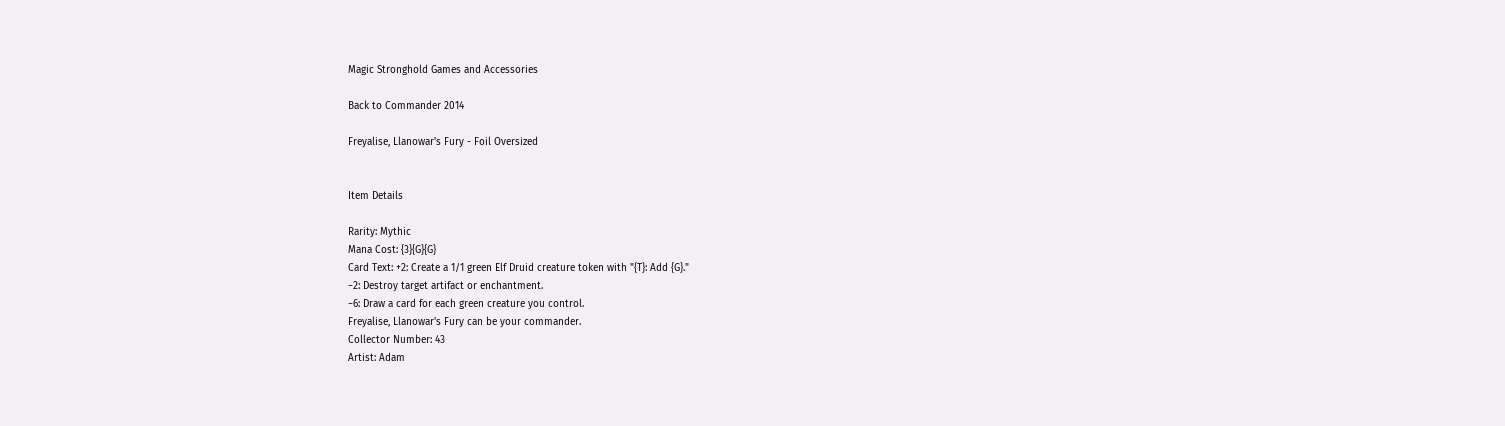Magic Stronghold Games and Accessories

Back to Commander 2014

Freyalise, Llanowar's Fury - Foil Oversized


Item Details

Rarity: Mythic
Mana Cost: {3}{G}{G}
Card Text: +2: Create a 1/1 green Elf Druid creature token with "{T}: Add {G}."
−2: Destroy target artifact or enchantment.
−6: Draw a card for each green creature you control.
Freyalise, Llanowar's Fury can be your commander.
Collector Number: 43
Artist: Adam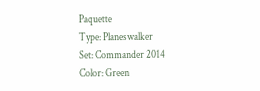Paquette
Type: Planeswalker
Set: Commander 2014
Color: Green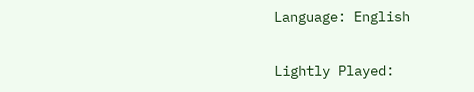Language: English


Lightly Played: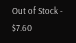Out of Stock - $7.60